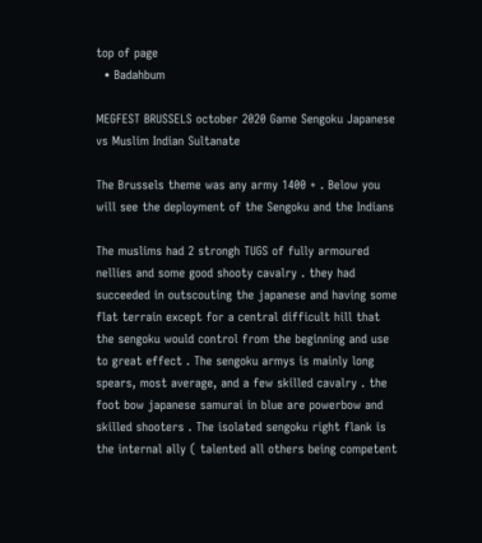top of page
  • Badahbum

MEGFEST BRUSSELS october 2020 Game Sengoku Japanese vs Muslim Indian Sultanate

The Brussels theme was any army 1400 + . Below you will see the deployment of the Sengoku and the Indians

The muslims had 2 strongh TUGS of fully armoured nellies and some good shooty cavalry . they had succeeded in outscouting the japanese and having some flat terrain except for a central difficult hill that the sengoku would control from the beginning and use to great effect . The sengoku armys is mainly long spears, most average, and a few skilled cavalry . the foot bow japanese samurai in blue are powerbow and skilled shooters . The isolated sengoku right flank is the internal ally ( talented all others being competent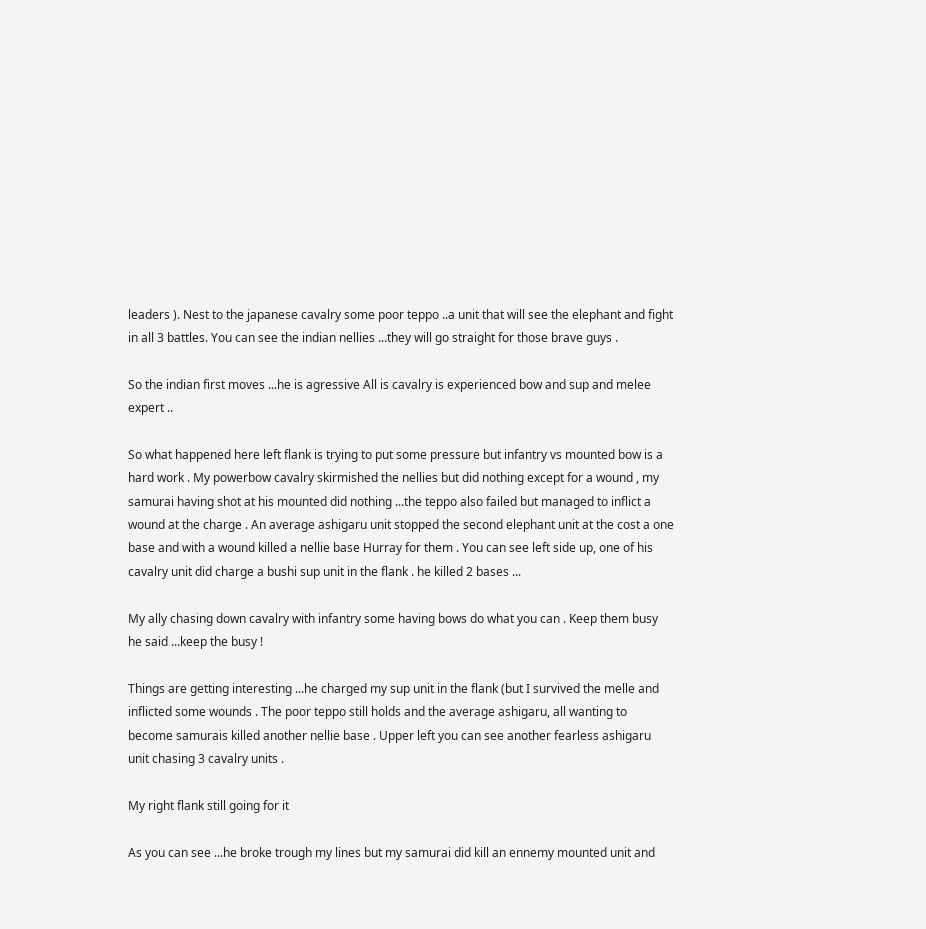leaders ). Nest to the japanese cavalry some poor teppo ..a unit that will see the elephant and fight in all 3 battles. You can see the indian nellies ...they will go straight for those brave guys .

So the indian first moves ...he is agressive All is cavalry is experienced bow and sup and melee expert ..

So what happened here left flank is trying to put some pressure but infantry vs mounted bow is a hard work . My powerbow cavalry skirmished the nellies but did nothing except for a wound , my samurai having shot at his mounted did nothing ...the teppo also failed but managed to inflict a wound at the charge . An average ashigaru unit stopped the second elephant unit at the cost a one base and with a wound killed a nellie base Hurray for them . You can see left side up, one of his cavalry unit did charge a bushi sup unit in the flank . he killed 2 bases ...

My ally chasing down cavalry with infantry some having bows do what you can . Keep them busy he said ...keep the busy !

Things are getting interesting ...he charged my sup unit in the flank (but I survived the melle and inflicted some wounds . The poor teppo still holds and the average ashigaru, all wanting to become samurais killed another nellie base . Upper left you can see another fearless ashigaru unit chasing 3 cavalry units .

My right flank still going for it

As you can see ...he broke trough my lines but my samurai did kill an ennemy mounted unit and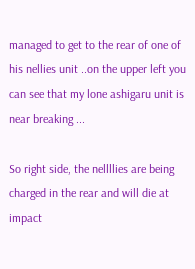managed to get to the rear of one of his nellies unit ..on the upper left you can see that my lone ashigaru unit is near breaking ...

So right side, the nellllies are being charged in the rear and will die at impact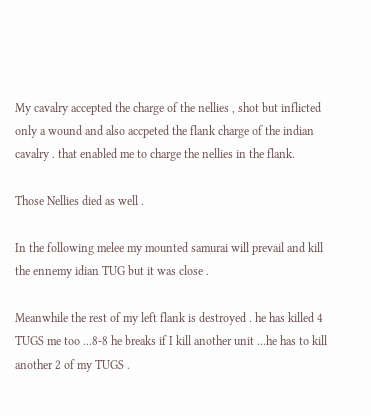My cavalry accepted the charge of the nellies , shot but inflicted only a wound and also accpeted the flank charge of the indian cavalry . that enabled me to charge the nellies in the flank.

Those Nellies died as well .

In the following melee my mounted samurai will prevail and kill the ennemy idian TUG but it was close .

Meanwhile the rest of my left flank is destroyed . he has killed 4 TUGS me too ...8-8 he breaks if I kill another unit ...he has to kill another 2 of my TUGS .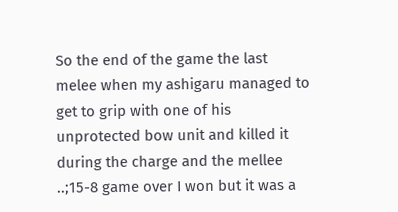So the end of the game the last melee when my ashigaru managed to get to grip with one of his unprotected bow unit and killed it during the charge and the mellee ..;15-8 game over I won but it was a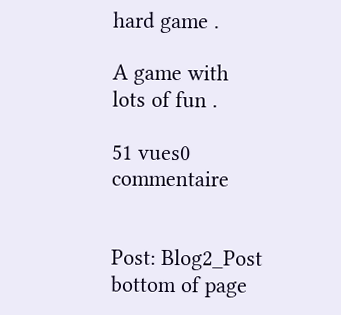hard game .

A game with lots of fun .

51 vues0 commentaire


Post: Blog2_Post
bottom of page